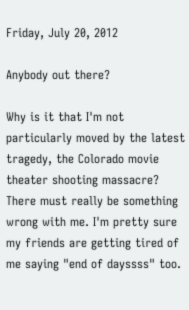Friday, July 20, 2012

Anybody out there?

Why is it that I'm not particularly moved by the latest tragedy, the Colorado movie theater shooting massacre? There must really be something wrong with me. I'm pretty sure my friends are getting tired of me saying "end of dayssss" too.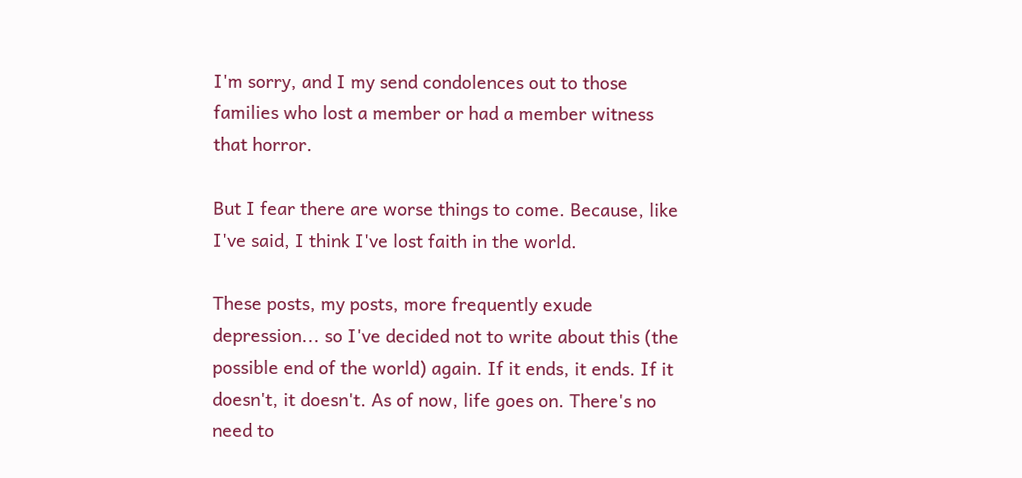I'm sorry, and I my send condolences out to those families who lost a member or had a member witness that horror.

But I fear there are worse things to come. Because, like I've said, I think I've lost faith in the world.

These posts, my posts, more frequently exude depression... so I've decided not to write about this (the possible end of the world) again. If it ends, it ends. If it doesn't, it doesn't. As of now, life goes on. There's no need to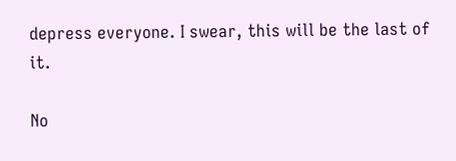depress everyone. I swear, this will be the last of it.

No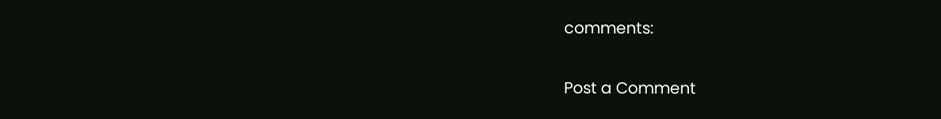comments:

Post a Comment